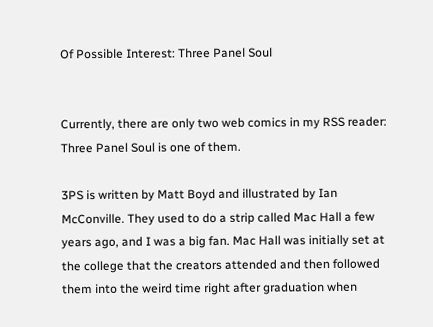Of Possible Interest: Three Panel Soul


Currently, there are only two web comics in my RSS reader: Three Panel Soul is one of them.

3PS is written by Matt Boyd and illustrated by Ian McConville. They used to do a strip called Mac Hall a few years ago, and I was a big fan. Mac Hall was initially set at the college that the creators attended and then followed them into the weird time right after graduation when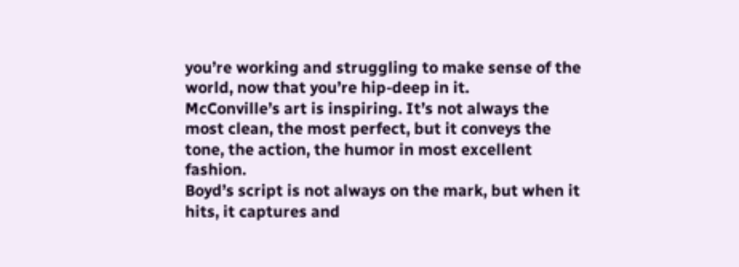you’re working and struggling to make sense of the world, now that you’re hip-deep in it.
McConville’s art is inspiring. It’s not always the most clean, the most perfect, but it conveys the tone, the action, the humor in most excellent fashion.
Boyd’s script is not always on the mark, but when it hits, it captures and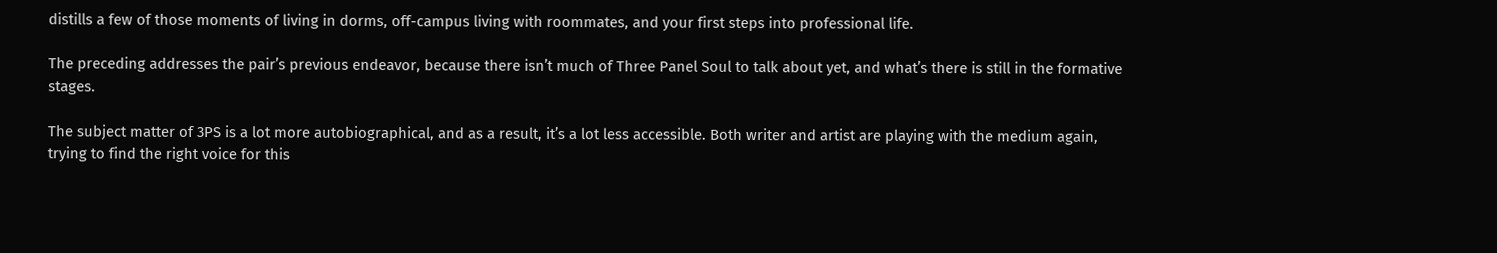distills a few of those moments of living in dorms, off-campus living with roommates, and your first steps into professional life.

The preceding addresses the pair’s previous endeavor, because there isn’t much of Three Panel Soul to talk about yet, and what’s there is still in the formative stages.

The subject matter of 3PS is a lot more autobiographical, and as a result, it’s a lot less accessible. Both writer and artist are playing with the medium again, trying to find the right voice for this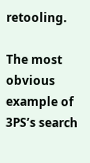retooling.

The most obvious example of 3PS’s search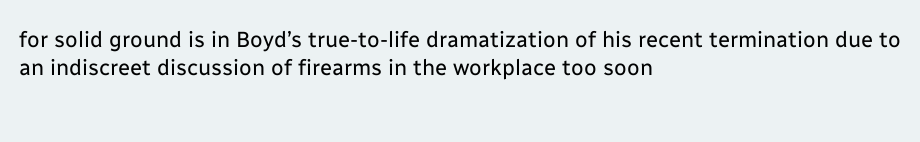for solid ground is in Boyd’s true-to-life dramatization of his recent termination due to an indiscreet discussion of firearms in the workplace too soon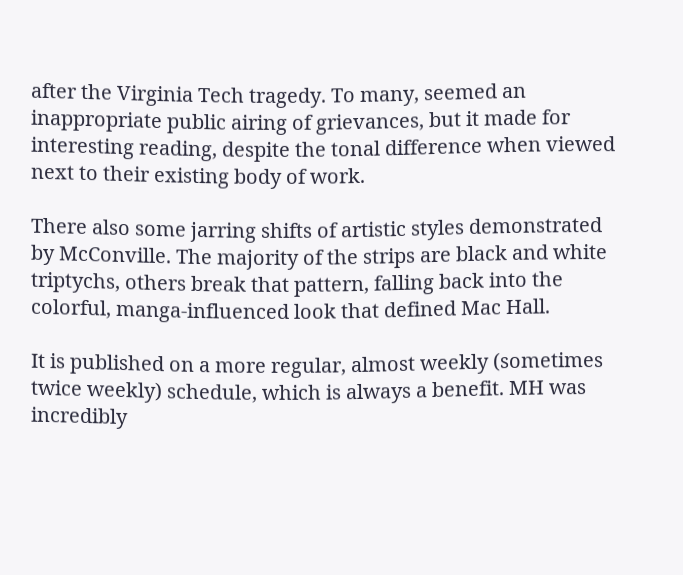after the Virginia Tech tragedy. To many, seemed an inappropriate public airing of grievances, but it made for interesting reading, despite the tonal difference when viewed next to their existing body of work.

There also some jarring shifts of artistic styles demonstrated by McConville. The majority of the strips are black and white triptychs, others break that pattern, falling back into the colorful, manga-influenced look that defined Mac Hall.

It is published on a more regular, almost weekly (sometimes twice weekly) schedule, which is always a benefit. MH was incredibly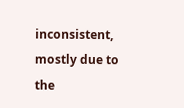inconsistent, mostly due to the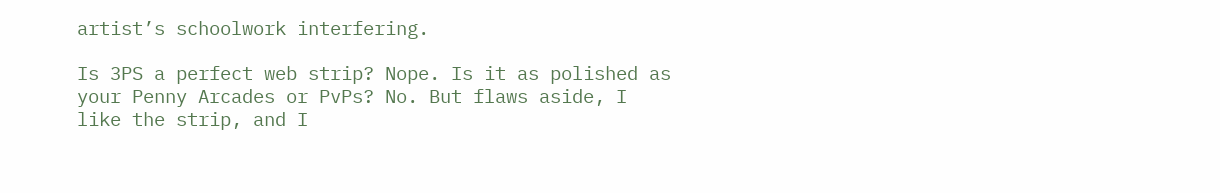artist’s schoolwork interfering.

Is 3PS a perfect web strip? Nope. Is it as polished as your Penny Arcades or PvPs? No. But flaws aside, I like the strip, and I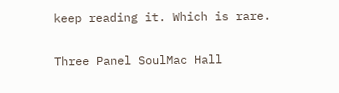keep reading it. Which is rare.

Three Panel SoulMac Hall